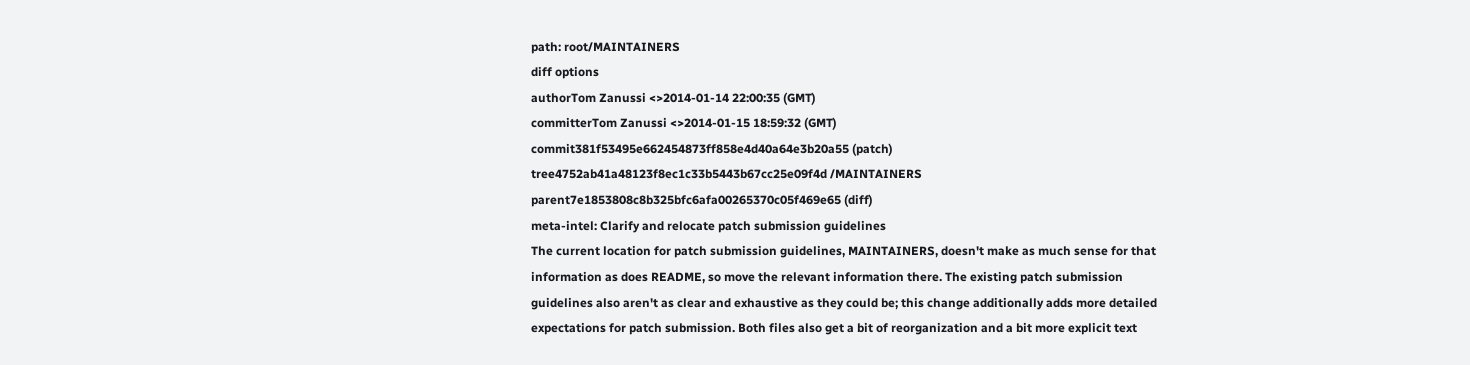path: root/MAINTAINERS
diff options
authorTom Zanussi <>2014-01-14 22:00:35 (GMT)
committerTom Zanussi <>2014-01-15 18:59:32 (GMT)
commit381f53495e662454873ff858e4d40a64e3b20a55 (patch)
tree4752ab41a48123f8ec1c33b5443b67cc25e09f4d /MAINTAINERS
parent7e1853808c8b325bfc6afa00265370c05f469e65 (diff)
meta-intel: Clarify and relocate patch submission guidelines
The current location for patch submission guidelines, MAINTAINERS, doesn't make as much sense for that information as does README, so move the relevant information there. The existing patch submission guidelines also aren't as clear and exhaustive as they could be; this change additionally adds more detailed expectations for patch submission. Both files also get a bit of reorganization and a bit more explicit text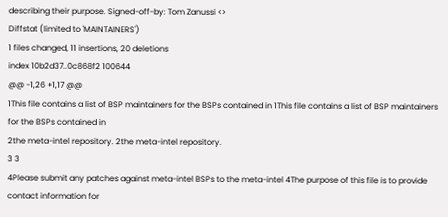describing their purpose. Signed-off-by: Tom Zanussi <>
Diffstat (limited to 'MAINTAINERS')
1 files changed, 11 insertions, 20 deletions
index 10b2d37..0c868f2 100644
@@ -1,26 +1,17 @@
1This file contains a list of BSP maintainers for the BSPs contained in 1This file contains a list of BSP maintainers for the BSPs contained in
2the meta-intel repository. 2the meta-intel repository.
3 3
4Please submit any patches against meta-intel BSPs to the meta-intel 4The purpose of this file is to provide contact information for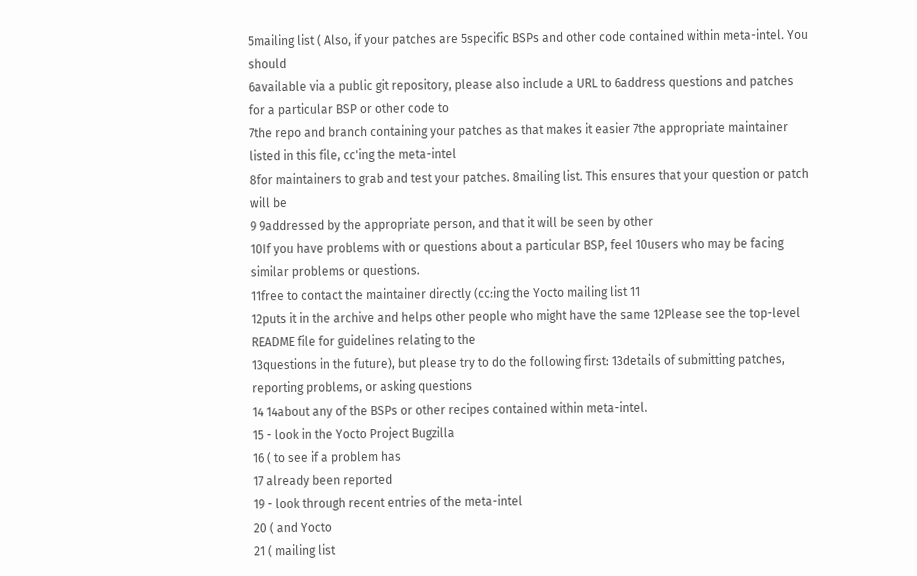5mailing list ( Also, if your patches are 5specific BSPs and other code contained within meta-intel. You should
6available via a public git repository, please also include a URL to 6address questions and patches for a particular BSP or other code to
7the repo and branch containing your patches as that makes it easier 7the appropriate maintainer listed in this file, cc'ing the meta-intel
8for maintainers to grab and test your patches. 8mailing list. This ensures that your question or patch will be
9 9addressed by the appropriate person, and that it will be seen by other
10If you have problems with or questions about a particular BSP, feel 10users who may be facing similar problems or questions.
11free to contact the maintainer directly (cc:ing the Yocto mailing list 11
12puts it in the archive and helps other people who might have the same 12Please see the top-level README file for guidelines relating to the
13questions in the future), but please try to do the following first: 13details of submitting patches, reporting problems, or asking questions
14 14about any of the BSPs or other recipes contained within meta-intel.
15 - look in the Yocto Project Bugzilla
16 ( to see if a problem has
17 already been reported
19 - look through recent entries of the meta-intel
20 ( and Yocto
21 ( mailing list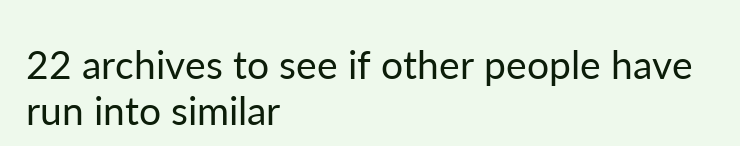22 archives to see if other people have run into similar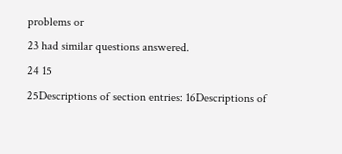problems or
23 had similar questions answered.
24 15
25Descriptions of section entries: 16Descriptions of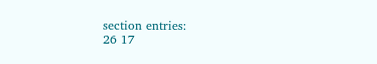section entries:
26 17